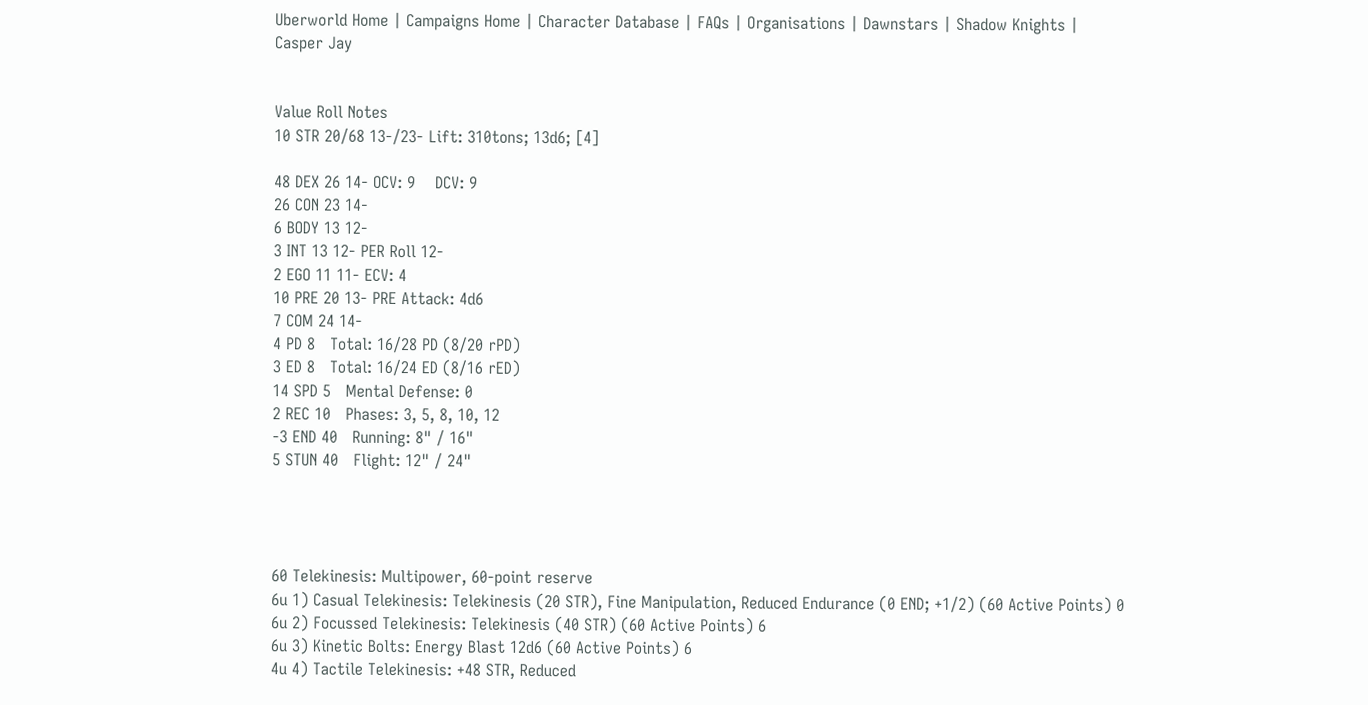Uberworld Home | Campaigns Home | Character Database | FAQs | Organisations | Dawnstars | Shadow Knights |
Casper Jay


Value Roll Notes
10 STR 20/68 13-/23- Lift: 310tons; 13d6; [4]

48 DEX 26 14- OCV: 9    DCV: 9
26 CON 23 14-
6 BODY 13 12-
3 INT 13 12- PER Roll 12-
2 EGO 11 11- ECV: 4
10 PRE 20 13- PRE Attack: 4d6
7 COM 24 14-
4 PD 8   Total: 16/28 PD (8/20 rPD)
3 ED 8   Total: 16/24 ED (8/16 rED)
14 SPD 5   Mental Defense: 0
2 REC 10   Phases: 3, 5, 8, 10, 12
-3 END 40   Running: 8" / 16"
5 STUN 40   Flight: 12" / 24"




60 Telekinesis: Multipower, 60-point reserve
6u 1) Casual Telekinesis: Telekinesis (20 STR), Fine Manipulation, Reduced Endurance (0 END; +1/2) (60 Active Points) 0
6u 2) Focussed Telekinesis: Telekinesis (40 STR) (60 Active Points) 6
6u 3) Kinetic Bolts: Energy Blast 12d6 (60 Active Points) 6
4u 4) Tactile Telekinesis: +48 STR, Reduced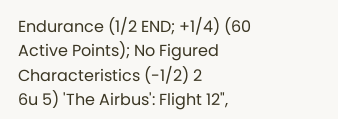Endurance (1/2 END; +1/4) (60 Active Points); No Figured Characteristics (-1/2) 2
6u 5) 'The Airbus': Flight 12",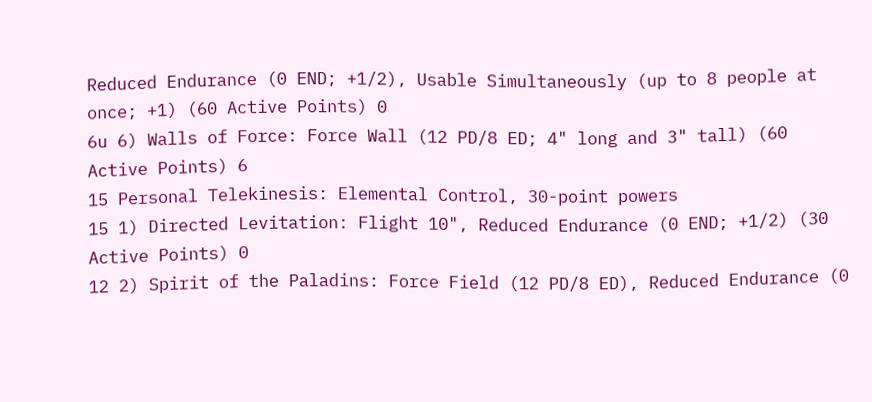Reduced Endurance (0 END; +1/2), Usable Simultaneously (up to 8 people at once; +1) (60 Active Points) 0
6u 6) Walls of Force: Force Wall (12 PD/8 ED; 4" long and 3" tall) (60 Active Points) 6
15 Personal Telekinesis: Elemental Control, 30-point powers
15 1) Directed Levitation: Flight 10", Reduced Endurance (0 END; +1/2) (30 Active Points) 0
12 2) Spirit of the Paladins: Force Field (12 PD/8 ED), Reduced Endurance (0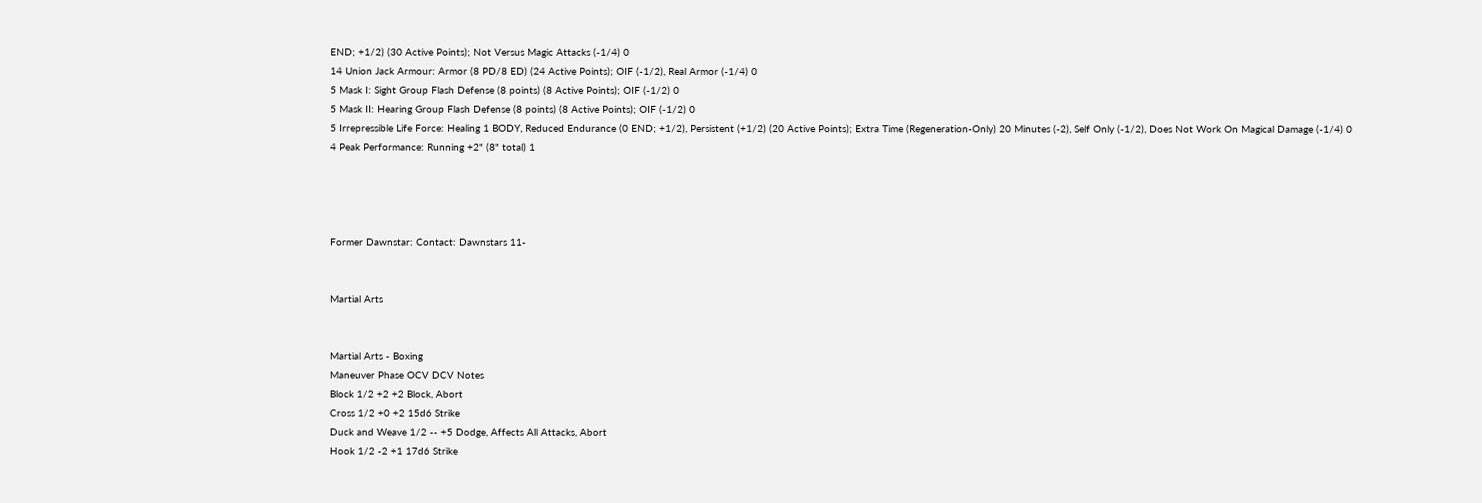END; +1/2) (30 Active Points); Not Versus Magic Attacks (-1/4) 0
14 Union Jack Armour: Armor (8 PD/8 ED) (24 Active Points); OIF (-1/2), Real Armor (-1/4) 0
5 Mask I: Sight Group Flash Defense (8 points) (8 Active Points); OIF (-1/2) 0
5 Mask II: Hearing Group Flash Defense (8 points) (8 Active Points); OIF (-1/2) 0
5 Irrepressible Life Force: Healing 1 BODY, Reduced Endurance (0 END; +1/2), Persistent (+1/2) (20 Active Points); Extra Time (Regeneration-Only) 20 Minutes (-2), Self Only (-1/2), Does Not Work On Magical Damage (-1/4) 0
4 Peak Performance: Running +2" (8" total) 1




Former Dawnstar: Contact: Dawnstars 11-


Martial Arts


Martial Arts - Boxing
Maneuver Phase OCV DCV Notes
Block 1/2 +2 +2 Block, Abort
Cross 1/2 +0 +2 15d6 Strike
Duck and Weave 1/2 -- +5 Dodge, Affects All Attacks, Abort
Hook 1/2 -2 +1 17d6 Strike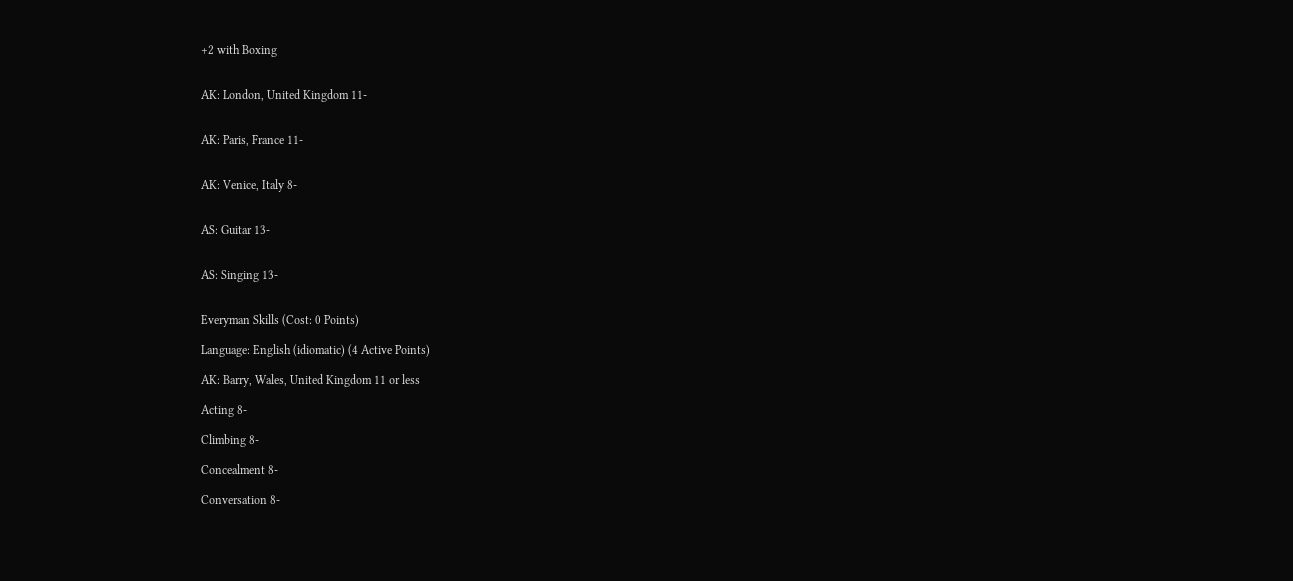+2 with Boxing


AK: London, United Kingdom 11-


AK: Paris, France 11-


AK: Venice, Italy 8-


AS: Guitar 13-


AS: Singing 13-


Everyman Skills (Cost: 0 Points)

Language: English (idiomatic) (4 Active Points)

AK: Barry, Wales, United Kingdom 11 or less

Acting 8-

Climbing 8-

Concealment 8-

Conversation 8-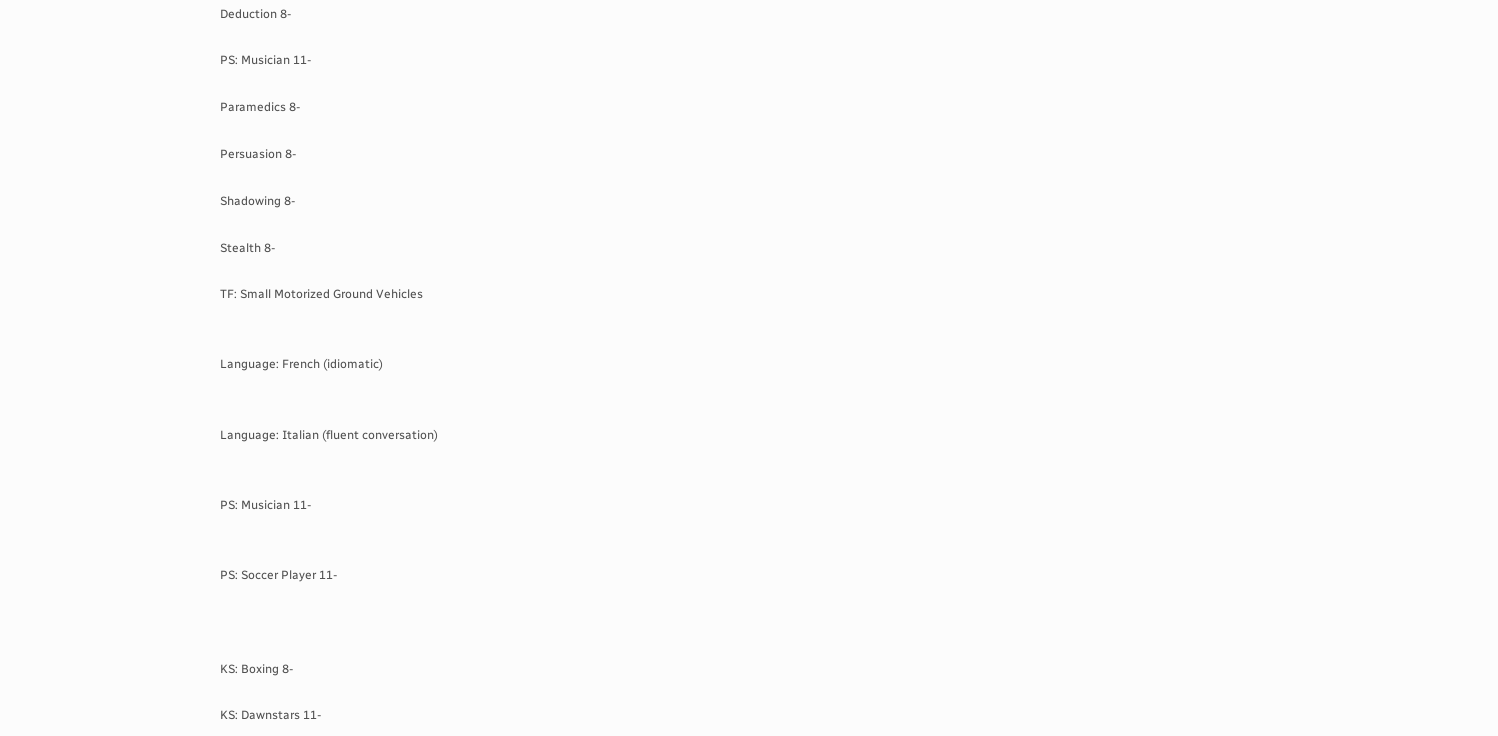Deduction 8-

PS: Musician 11-

Paramedics 8-

Persuasion 8-

Shadowing 8-

Stealth 8-

TF: Small Motorized Ground Vehicles


Language: French (idiomatic)


Language: Italian (fluent conversation)


PS: Musician 11-


PS: Soccer Player 11-



KS: Boxing 8-

KS: Dawnstars 11-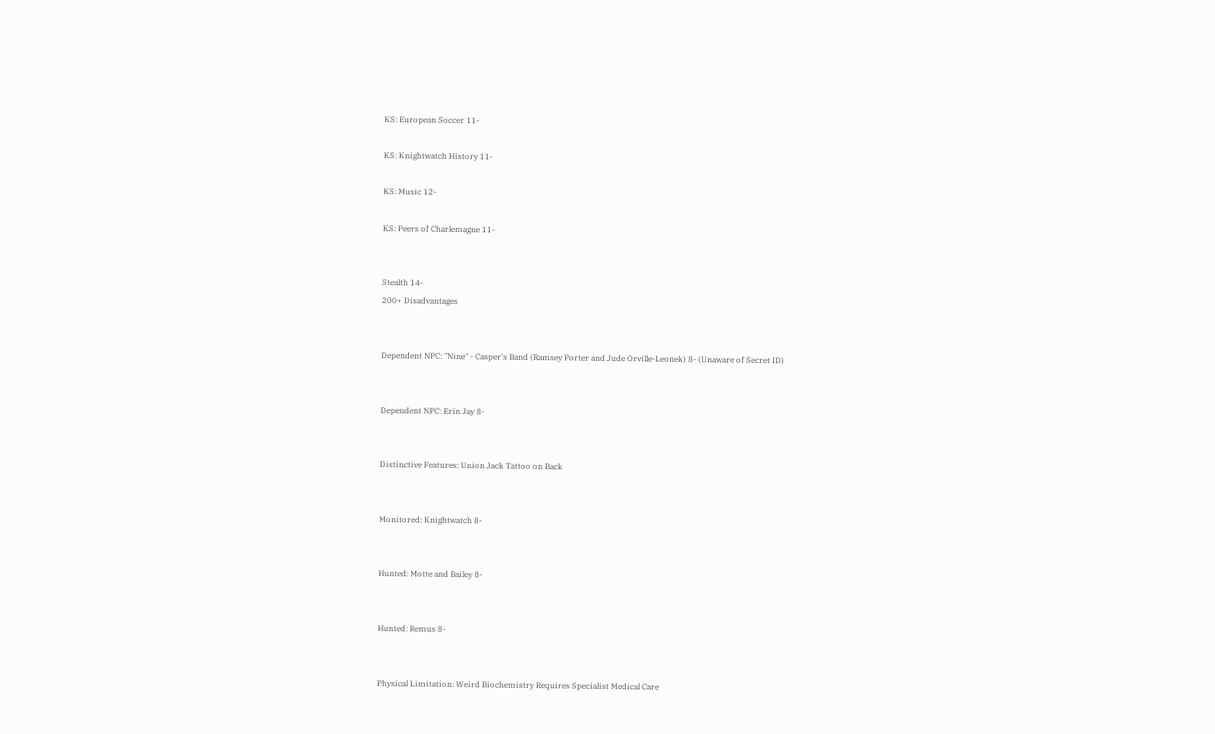KS: European Soccer 11-

KS: Knightwatch History 11-

KS: Music 12-

KS: Peers of Charlemagne 11-


Stealth 14-
200+ Disadvantages


Dependent NPC: "Nine" - Casper's Band (Ramsey Porter and Jude Orville-Leonek) 8- (Unaware of Secret ID)


Dependent NPC: Erin Jay 8-


Distinctive Features: Union Jack Tattoo on Back


Monitored: Knightwatch 8-


Hunted: Motte and Bailey 8-


Hunted: Remus 8-


Physical Limitation: Weird Biochemistry Requires Specialist Medical Care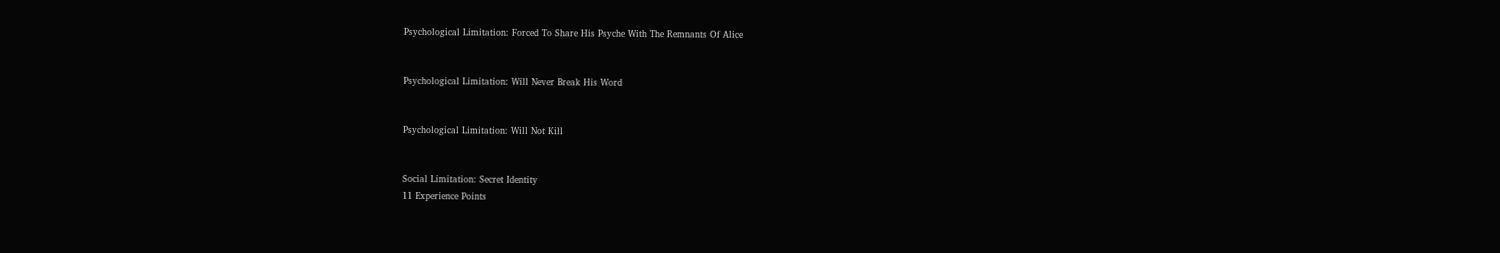Psychological Limitation: Forced To Share His Psyche With The Remnants Of Alice


Psychological Limitation: Will Never Break His Word


Psychological Limitation: Will Not Kill


Social Limitation: Secret Identity
11 Experience Points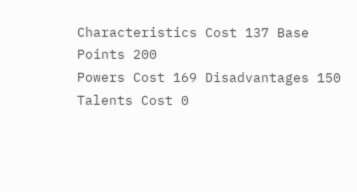Characteristics Cost 137 Base Points 200
Powers Cost 169 Disadvantages 150
Talents Cost 0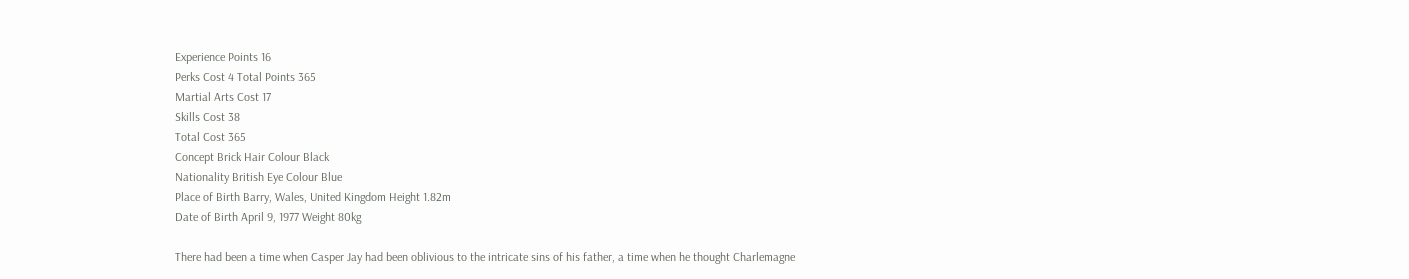Experience Points 16
Perks Cost 4 Total Points 365
Martial Arts Cost 17
Skills Cost 38
Total Cost 365
Concept Brick Hair Colour Black
Nationality British Eye Colour Blue
Place of Birth Barry, Wales, United Kingdom Height 1.82m
Date of Birth April 9, 1977 Weight 80kg

There had been a time when Casper Jay had been oblivious to the intricate sins of his father, a time when he thought Charlemagne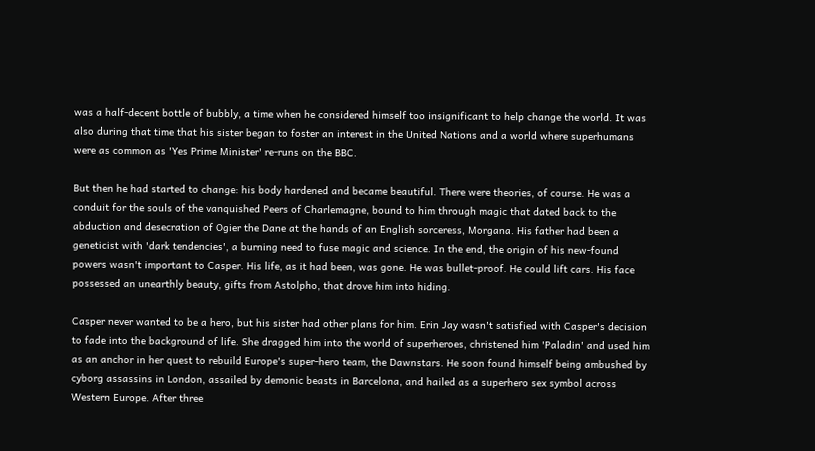was a half-decent bottle of bubbly, a time when he considered himself too insignificant to help change the world. It was also during that time that his sister began to foster an interest in the United Nations and a world where superhumans were as common as 'Yes Prime Minister' re-runs on the BBC.

But then he had started to change: his body hardened and became beautiful. There were theories, of course. He was a conduit for the souls of the vanquished Peers of Charlemagne, bound to him through magic that dated back to the abduction and desecration of Ogier the Dane at the hands of an English sorceress, Morgana. His father had been a geneticist with 'dark tendencies', a burning need to fuse magic and science. In the end, the origin of his new-found powers wasn't important to Casper. His life, as it had been, was gone. He was bullet-proof. He could lift cars. His face possessed an unearthly beauty, gifts from Astolpho, that drove him into hiding.

Casper never wanted to be a hero, but his sister had other plans for him. Erin Jay wasn't satisfied with Casper's decision to fade into the background of life. She dragged him into the world of superheroes, christened him 'Paladin' and used him as an anchor in her quest to rebuild Europe's super-hero team, the Dawnstars. He soon found himself being ambushed by cyborg assassins in London, assailed by demonic beasts in Barcelona, and hailed as a superhero sex symbol across Western Europe. After three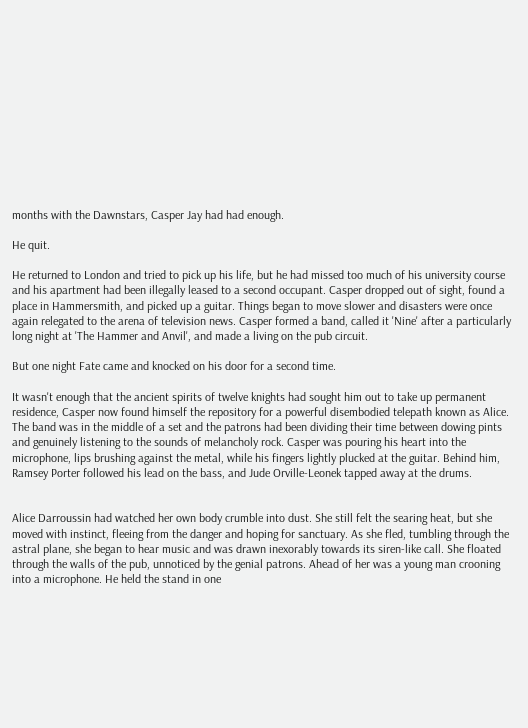months with the Dawnstars, Casper Jay had had enough.

He quit.

He returned to London and tried to pick up his life, but he had missed too much of his university course and his apartment had been illegally leased to a second occupant. Casper dropped out of sight, found a place in Hammersmith, and picked up a guitar. Things began to move slower and disasters were once again relegated to the arena of television news. Casper formed a band, called it 'Nine' after a particularly long night at 'The Hammer and Anvil', and made a living on the pub circuit.

But one night Fate came and knocked on his door for a second time.

It wasn't enough that the ancient spirits of twelve knights had sought him out to take up permanent residence, Casper now found himself the repository for a powerful disembodied telepath known as Alice. The band was in the middle of a set and the patrons had been dividing their time between dowing pints and genuinely listening to the sounds of melancholy rock. Casper was pouring his heart into the microphone, lips brushing against the metal, while his fingers lightly plucked at the guitar. Behind him, Ramsey Porter followed his lead on the bass, and Jude Orville-Leonek tapped away at the drums.


Alice Darroussin had watched her own body crumble into dust. She still felt the searing heat, but she moved with instinct, fleeing from the danger and hoping for sanctuary. As she fled, tumbling through the astral plane, she began to hear music and was drawn inexorably towards its siren-like call. She floated through the walls of the pub, unnoticed by the genial patrons. Ahead of her was a young man crooning into a microphone. He held the stand in one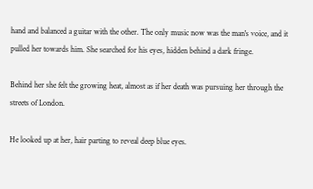hand and balanced a guitar with the other. The only music now was the man's voice, and it pulled her towards him. She searched for his eyes, hidden behind a dark fringe.

Behind her she felt the growing heat, almost as if her death was pursuing her through the streets of London.

He looked up at her, hair parting to reveal deep blue eyes.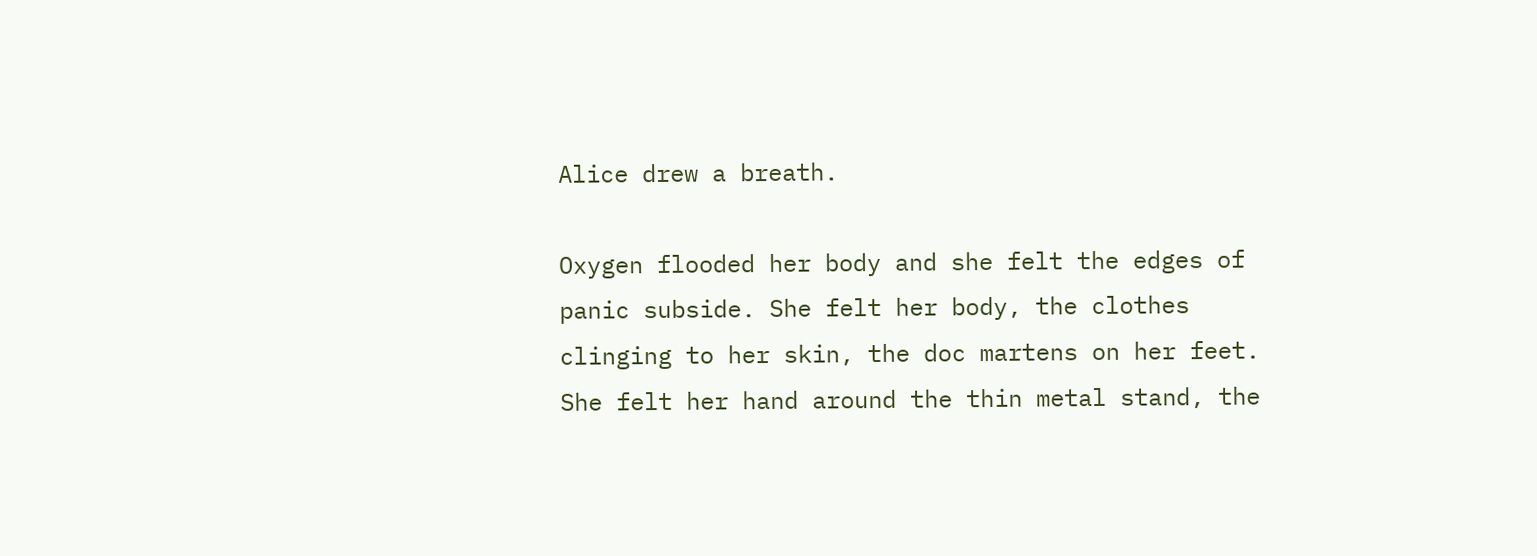Alice drew a breath.

Oxygen flooded her body and she felt the edges of panic subside. She felt her body, the clothes clinging to her skin, the doc martens on her feet. She felt her hand around the thin metal stand, the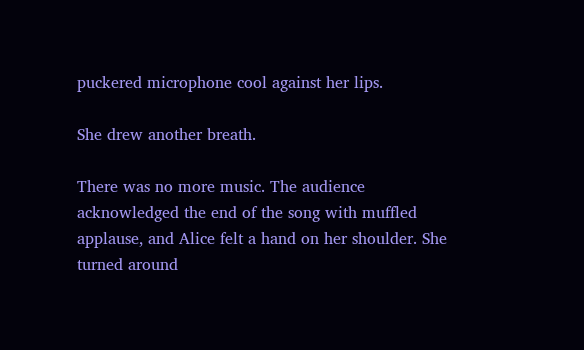puckered microphone cool against her lips.

She drew another breath.

There was no more music. The audience acknowledged the end of the song with muffled applause, and Alice felt a hand on her shoulder. She turned around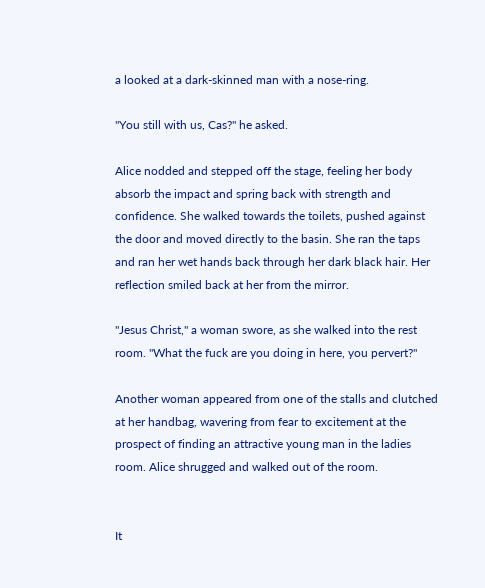a looked at a dark-skinned man with a nose-ring.

"You still with us, Cas?" he asked.

Alice nodded and stepped off the stage, feeling her body absorb the impact and spring back with strength and confidence. She walked towards the toilets, pushed against the door and moved directly to the basin. She ran the taps and ran her wet hands back through her dark black hair. Her reflection smiled back at her from the mirror.

"Jesus Christ," a woman swore, as she walked into the rest room. "What the fuck are you doing in here, you pervert?"

Another woman appeared from one of the stalls and clutched at her handbag, wavering from fear to excitement at the prospect of finding an attractive young man in the ladies room. Alice shrugged and walked out of the room.


It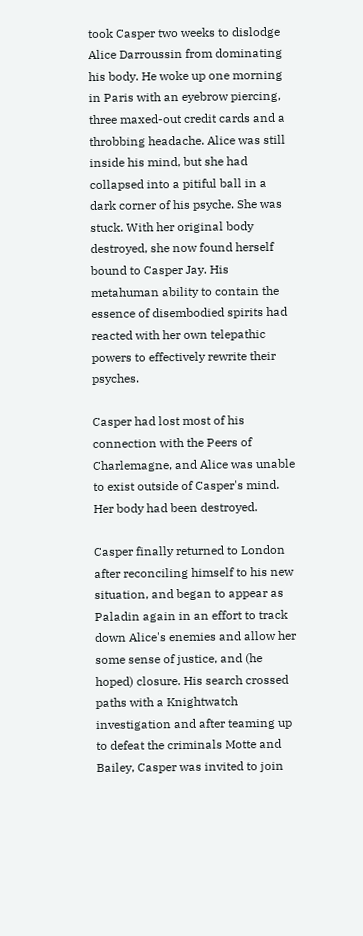took Casper two weeks to dislodge Alice Darroussin from dominating his body. He woke up one morning in Paris with an eyebrow piercing, three maxed-out credit cards and a throbbing headache. Alice was still inside his mind, but she had collapsed into a pitiful ball in a dark corner of his psyche. She was stuck. With her original body destroyed, she now found herself bound to Casper Jay. His metahuman ability to contain the essence of disembodied spirits had reacted with her own telepathic powers to effectively rewrite their psyches.

Casper had lost most of his connection with the Peers of Charlemagne, and Alice was unable to exist outside of Casper's mind. Her body had been destroyed.

Casper finally returned to London after reconciling himself to his new situation, and began to appear as Paladin again in an effort to track down Alice's enemies and allow her some sense of justice, and (he hoped) closure. His search crossed paths with a Knightwatch investigation and after teaming up to defeat the criminals Motte and Bailey, Casper was invited to join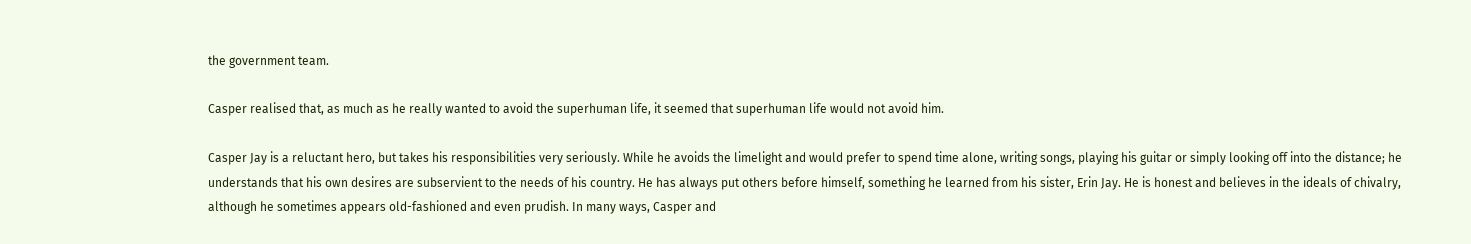the government team.

Casper realised that, as much as he really wanted to avoid the superhuman life, it seemed that superhuman life would not avoid him.

Casper Jay is a reluctant hero, but takes his responsibilities very seriously. While he avoids the limelight and would prefer to spend time alone, writing songs, playing his guitar or simply looking off into the distance; he understands that his own desires are subservient to the needs of his country. He has always put others before himself, something he learned from his sister, Erin Jay. He is honest and believes in the ideals of chivalry, although he sometimes appears old-fashioned and even prudish. In many ways, Casper and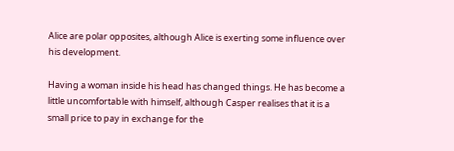Alice are polar opposites, although Alice is exerting some influence over his development.

Having a woman inside his head has changed things. He has become a little uncomfortable with himself, although Casper realises that it is a small price to pay in exchange for the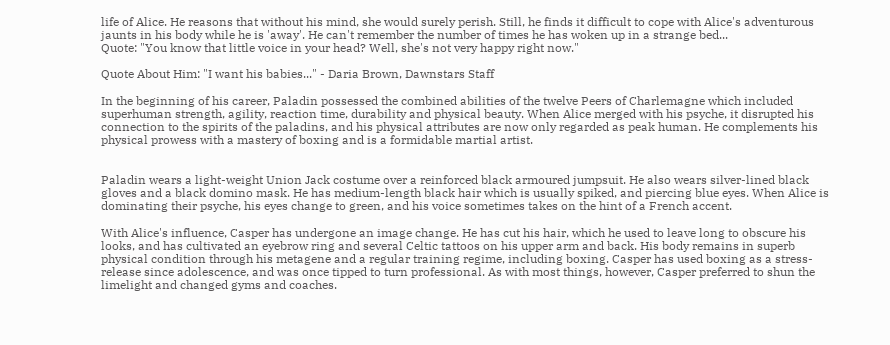life of Alice. He reasons that without his mind, she would surely perish. Still, he finds it difficult to cope with Alice's adventurous jaunts in his body while he is 'away'. He can't remember the number of times he has woken up in a strange bed...
Quote: "You know that little voice in your head? Well, she's not very happy right now."

Quote About Him: "I want his babies..." - Daria Brown, Dawnstars Staff

In the beginning of his career, Paladin possessed the combined abilities of the twelve Peers of Charlemagne which included superhuman strength, agility, reaction time, durability and physical beauty. When Alice merged with his psyche, it disrupted his connection to the spirits of the paladins, and his physical attributes are now only regarded as peak human. He complements his physical prowess with a mastery of boxing and is a formidable martial artist.


Paladin wears a light-weight Union Jack costume over a reinforced black armoured jumpsuit. He also wears silver-lined black gloves and a black domino mask. He has medium-length black hair which is usually spiked, and piercing blue eyes. When Alice is dominating their psyche, his eyes change to green, and his voice sometimes takes on the hint of a French accent.

With Alice's influence, Casper has undergone an image change. He has cut his hair, which he used to leave long to obscure his looks, and has cultivated an eyebrow ring and several Celtic tattoos on his upper arm and back. His body remains in superb physical condition through his metagene and a regular training regime, including boxing. Casper has used boxing as a stress-release since adolescence, and was once tipped to turn professional. As with most things, however, Casper preferred to shun the limelight and changed gyms and coaches.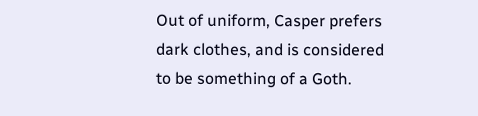Out of uniform, Casper prefers dark clothes, and is considered to be something of a Goth.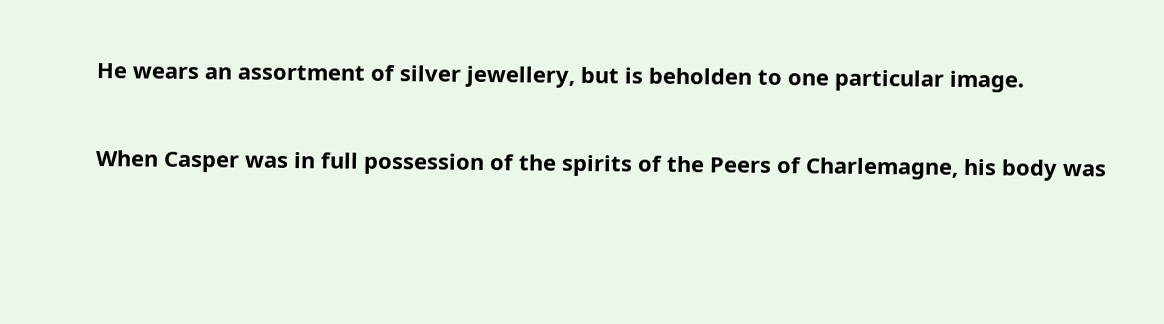He wears an assortment of silver jewellery, but is beholden to one particular image.

When Casper was in full possession of the spirits of the Peers of Charlemagne, his body was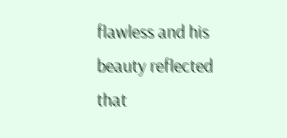flawless and his beauty reflected that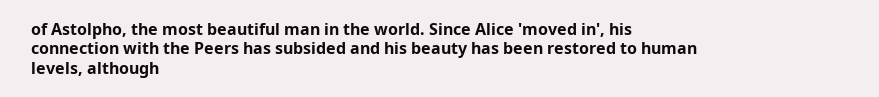of Astolpho, the most beautiful man in the world. Since Alice 'moved in', his connection with the Peers has subsided and his beauty has been restored to human levels, although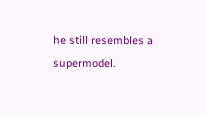he still resembles a supermodel.